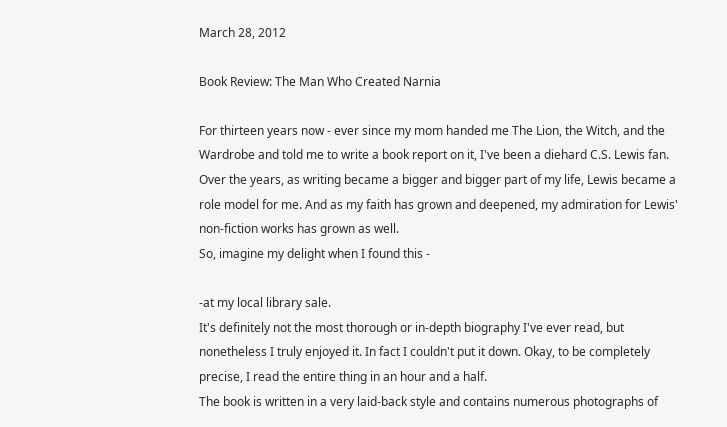March 28, 2012

Book Review: The Man Who Created Narnia

For thirteen years now - ever since my mom handed me The Lion, the Witch, and the Wardrobe and told me to write a book report on it, I've been a diehard C.S. Lewis fan. Over the years, as writing became a bigger and bigger part of my life, Lewis became a role model for me. And as my faith has grown and deepened, my admiration for Lewis' non-fiction works has grown as well.
So, imagine my delight when I found this -

-at my local library sale.
It's definitely not the most thorough or in-depth biography I've ever read, but nonetheless I truly enjoyed it. In fact I couldn't put it down. Okay, to be completely precise, I read the entire thing in an hour and a half.
The book is written in a very laid-back style and contains numerous photographs of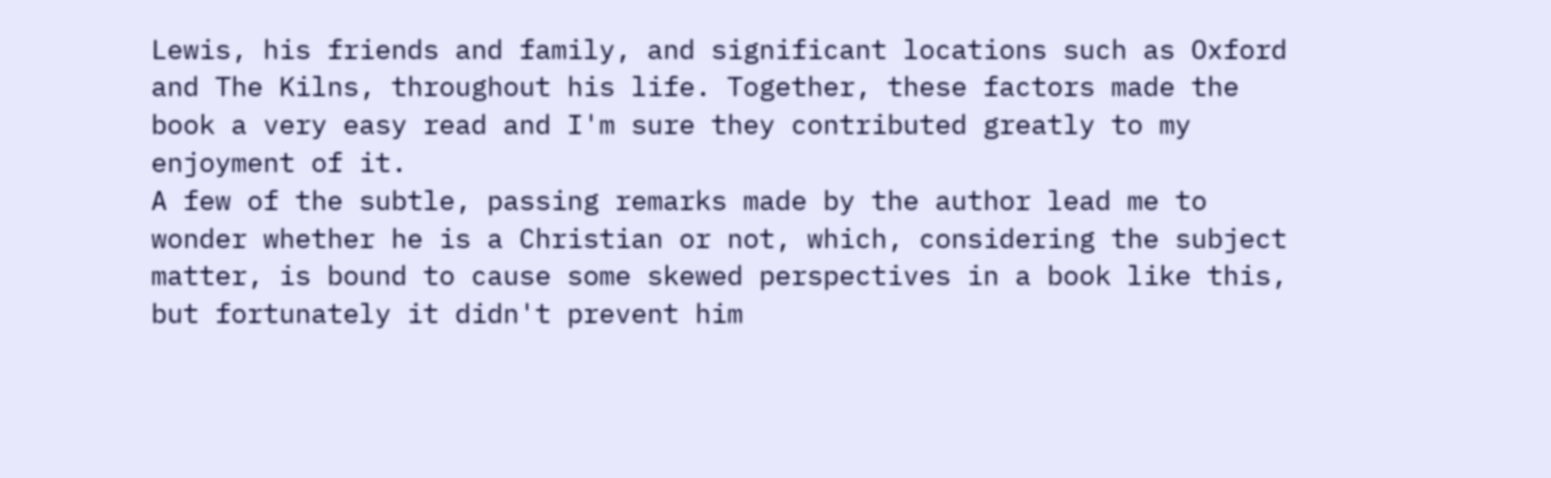Lewis, his friends and family, and significant locations such as Oxford and The Kilns, throughout his life. Together, these factors made the book a very easy read and I'm sure they contributed greatly to my enjoyment of it.
A few of the subtle, passing remarks made by the author lead me to wonder whether he is a Christian or not, which, considering the subject matter, is bound to cause some skewed perspectives in a book like this, but fortunately it didn't prevent him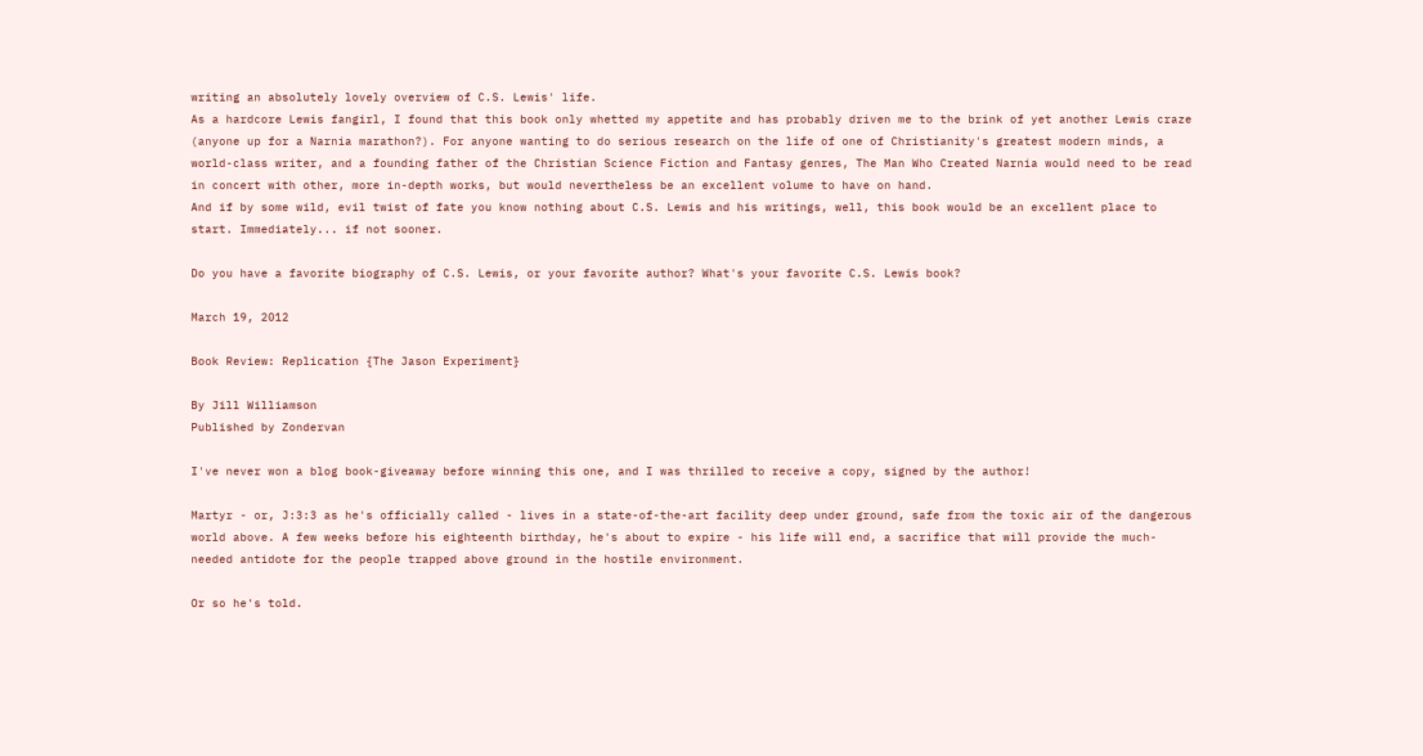writing an absolutely lovely overview of C.S. Lewis' life.
As a hardcore Lewis fangirl, I found that this book only whetted my appetite and has probably driven me to the brink of yet another Lewis craze (anyone up for a Narnia marathon?). For anyone wanting to do serious research on the life of one of Christianity's greatest modern minds, a world-class writer, and a founding father of the Christian Science Fiction and Fantasy genres, The Man Who Created Narnia would need to be read in concert with other, more in-depth works, but would nevertheless be an excellent volume to have on hand.
And if by some wild, evil twist of fate you know nothing about C.S. Lewis and his writings, well, this book would be an excellent place to start. Immediately... if not sooner.

Do you have a favorite biography of C.S. Lewis, or your favorite author? What's your favorite C.S. Lewis book?

March 19, 2012

Book Review: Replication {The Jason Experiment}

By Jill Williamson
Published by Zondervan

I've never won a blog book-giveaway before winning this one, and I was thrilled to receive a copy, signed by the author!

Martyr - or, J:3:3 as he's officially called - lives in a state-of-the-art facility deep under ground, safe from the toxic air of the dangerous world above. A few weeks before his eighteenth birthday, he's about to expire - his life will end, a sacrifice that will provide the much-needed antidote for the people trapped above ground in the hostile environment.

Or so he's told.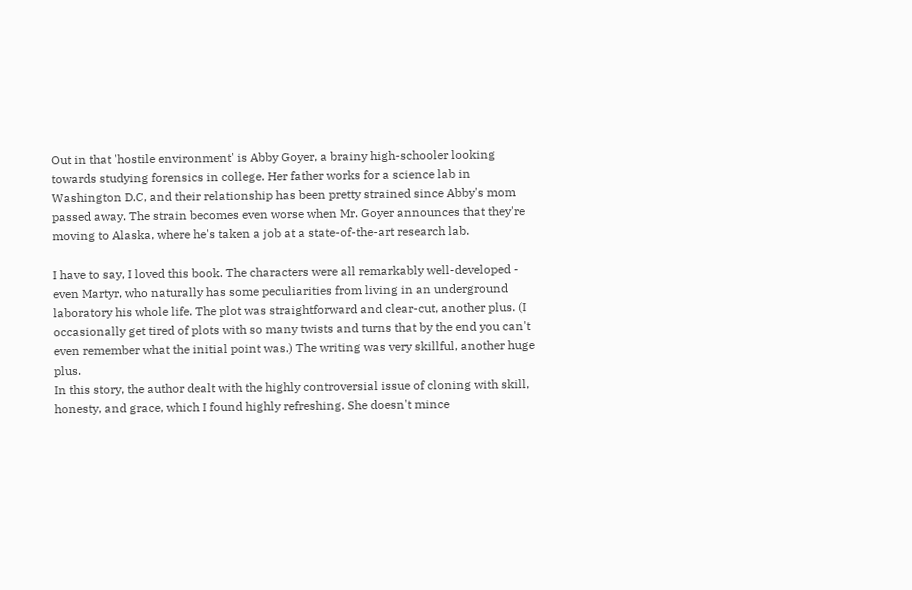Out in that 'hostile environment' is Abby Goyer, a brainy high-schooler looking towards studying forensics in college. Her father works for a science lab in Washington D.C, and their relationship has been pretty strained since Abby's mom passed away. The strain becomes even worse when Mr. Goyer announces that they're moving to Alaska, where he's taken a job at a state-of-the-art research lab.

I have to say, I loved this book. The characters were all remarkably well-developed - even Martyr, who naturally has some peculiarities from living in an underground laboratory his whole life. The plot was straightforward and clear-cut, another plus. (I occasionally get tired of plots with so many twists and turns that by the end you can't even remember what the initial point was.) The writing was very skillful, another huge plus.
In this story, the author dealt with the highly controversial issue of cloning with skill, honesty, and grace, which I found highly refreshing. She doesn't mince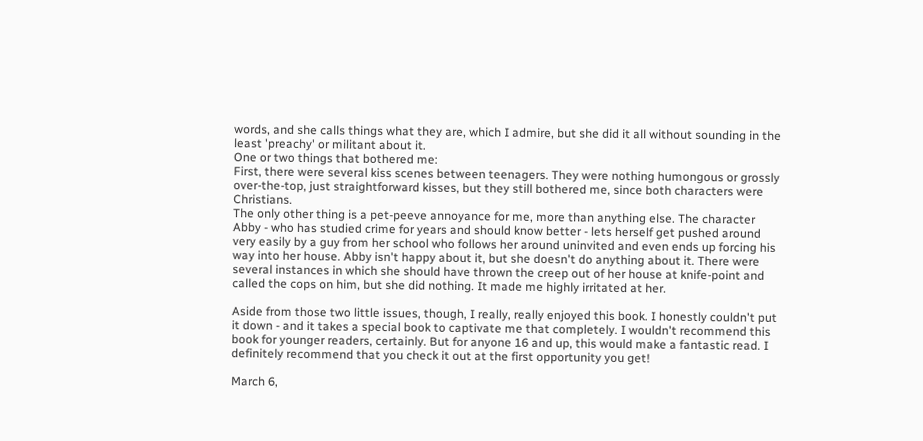words, and she calls things what they are, which I admire, but she did it all without sounding in the least 'preachy' or militant about it.
One or two things that bothered me:
First, there were several kiss scenes between teenagers. They were nothing humongous or grossly over-the-top, just straightforward kisses, but they still bothered me, since both characters were Christians.
The only other thing is a pet-peeve annoyance for me, more than anything else. The character Abby - who has studied crime for years and should know better - lets herself get pushed around very easily by a guy from her school who follows her around uninvited and even ends up forcing his way into her house. Abby isn't happy about it, but she doesn't do anything about it. There were several instances in which she should have thrown the creep out of her house at knife-point and called the cops on him, but she did nothing. It made me highly irritated at her.

Aside from those two little issues, though, I really, really enjoyed this book. I honestly couldn't put it down - and it takes a special book to captivate me that completely. I wouldn't recommend this book for younger readers, certainly. But for anyone 16 and up, this would make a fantastic read. I definitely recommend that you check it out at the first opportunity you get!

March 6,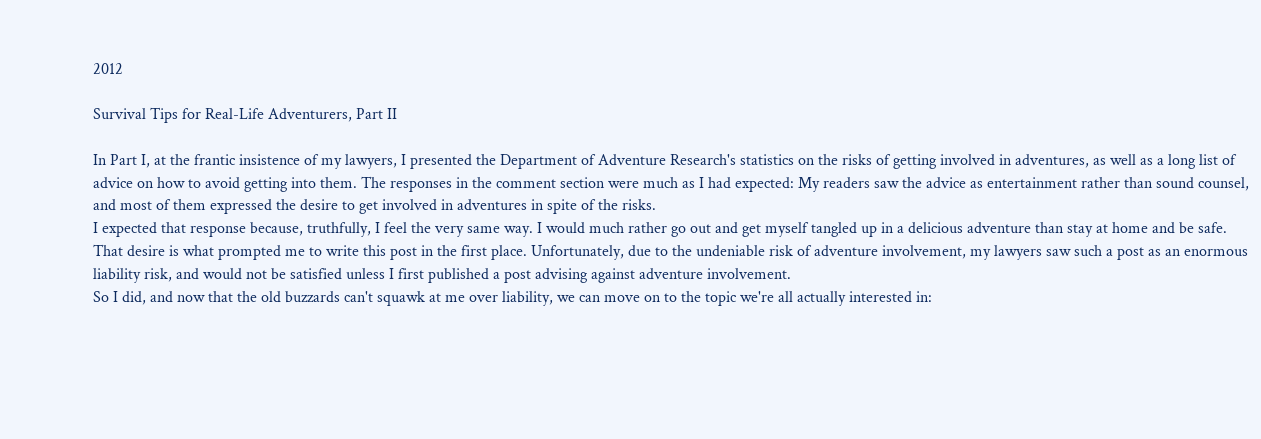2012

Survival Tips for Real-Life Adventurers, Part II

In Part I, at the frantic insistence of my lawyers, I presented the Department of Adventure Research's statistics on the risks of getting involved in adventures, as well as a long list of advice on how to avoid getting into them. The responses in the comment section were much as I had expected: My readers saw the advice as entertainment rather than sound counsel, and most of them expressed the desire to get involved in adventures in spite of the risks.
I expected that response because, truthfully, I feel the very same way. I would much rather go out and get myself tangled up in a delicious adventure than stay at home and be safe. That desire is what prompted me to write this post in the first place. Unfortunately, due to the undeniable risk of adventure involvement, my lawyers saw such a post as an enormous liability risk, and would not be satisfied unless I first published a post advising against adventure involvement.
So I did, and now that the old buzzards can't squawk at me over liability, we can move on to the topic we're all actually interested in: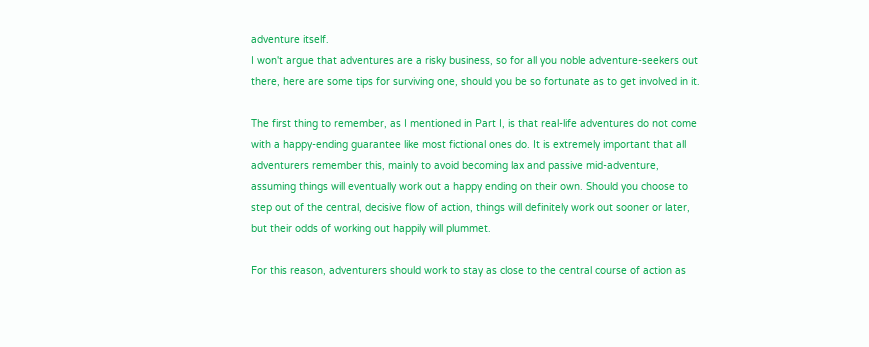adventure itself.
I won't argue that adventures are a risky business, so for all you noble adventure-seekers out there, here are some tips for surviving one, should you be so fortunate as to get involved in it.

The first thing to remember, as I mentioned in Part I, is that real-life adventures do not come with a happy-ending guarantee like most fictional ones do. It is extremely important that all adventurers remember this, mainly to avoid becoming lax and passive mid-adventure, assuming things will eventually work out a happy ending on their own. Should you choose to step out of the central, decisive flow of action, things will definitely work out sooner or later, but their odds of working out happily will plummet.

For this reason, adventurers should work to stay as close to the central course of action as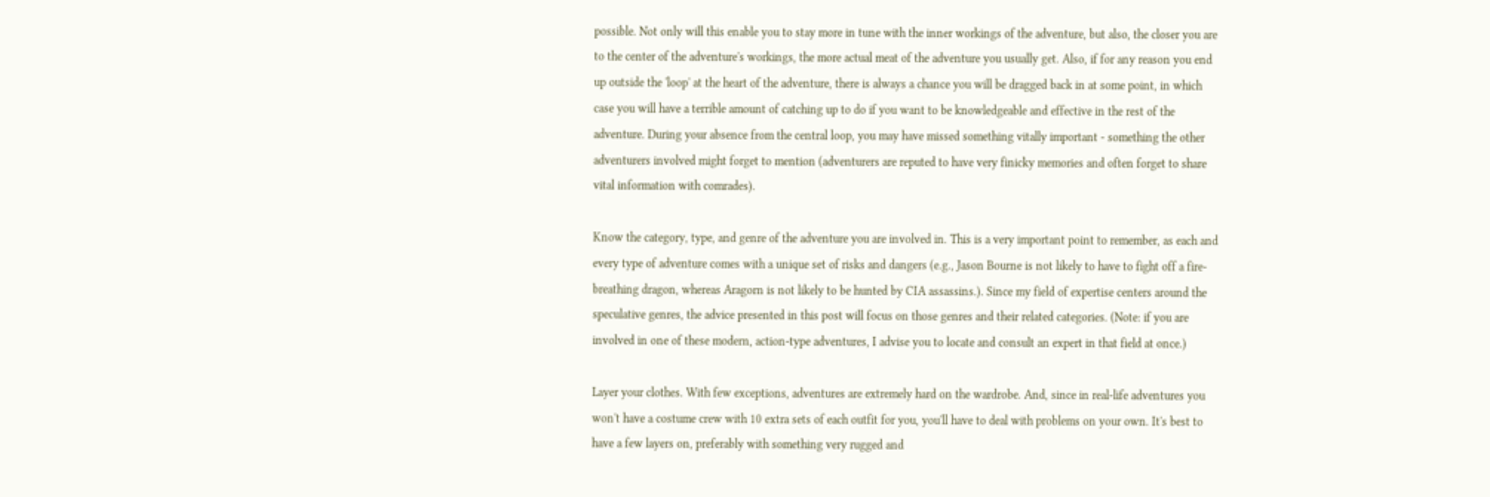possible. Not only will this enable you to stay more in tune with the inner workings of the adventure, but also, the closer you are to the center of the adventure's workings, the more actual meat of the adventure you usually get. Also, if for any reason you end up outside the 'loop' at the heart of the adventure, there is always a chance you will be dragged back in at some point, in which case you will have a terrible amount of catching up to do if you want to be knowledgeable and effective in the rest of the adventure. During your absence from the central loop, you may have missed something vitally important - something the other adventurers involved might forget to mention (adventurers are reputed to have very finicky memories and often forget to share vital information with comrades).

Know the category, type, and genre of the adventure you are involved in. This is a very important point to remember, as each and every type of adventure comes with a unique set of risks and dangers (e.g., Jason Bourne is not likely to have to fight off a fire-breathing dragon, whereas Aragorn is not likely to be hunted by CIA assassins.). Since my field of expertise centers around the speculative genres, the advice presented in this post will focus on those genres and their related categories. (Note: if you are involved in one of these modern, action-type adventures, I advise you to locate and consult an expert in that field at once.)

Layer your clothes. With few exceptions, adventures are extremely hard on the wardrobe. And, since in real-life adventures you won't have a costume crew with 10 extra sets of each outfit for you, you'll have to deal with problems on your own. It's best to have a few layers on, preferably with something very rugged and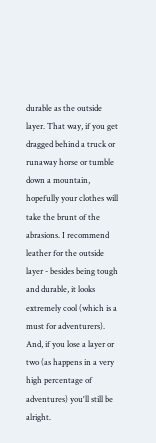durable as the outside layer. That way, if you get dragged behind a truck or runaway horse or tumble down a mountain, hopefully your clothes will take the brunt of the abrasions. I recommend leather for the outside layer - besides being tough and durable, it looks extremely cool (which is a must for adventurers). And, if you lose a layer or two (as happens in a very high percentage of adventures) you'll still be alright.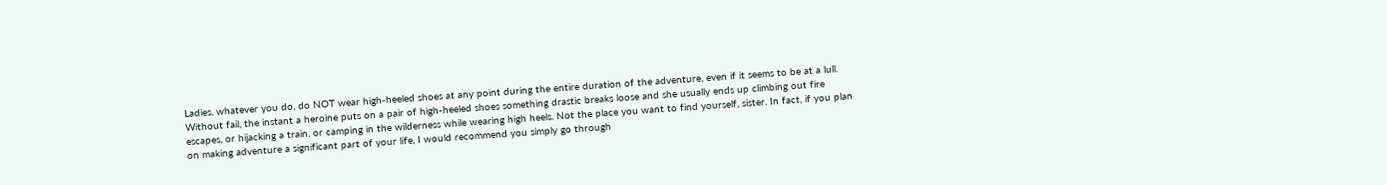Ladies, whatever you do, do NOT wear high-heeled shoes at any point during the entire duration of the adventure, even if it seems to be at a lull. Without fail, the instant a heroine puts on a pair of high-heeled shoes something drastic breaks loose and she usually ends up climbing out fire escapes, or hijacking a train, or camping in the wilderness while wearing high heels. Not the place you want to find yourself, sister. In fact, if you plan on making adventure a significant part of your life, I would recommend you simply go through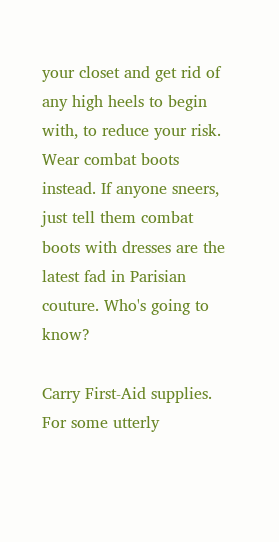your closet and get rid of any high heels to begin with, to reduce your risk. Wear combat boots instead. If anyone sneers, just tell them combat boots with dresses are the latest fad in Parisian couture. Who's going to know?

Carry First-Aid supplies. For some utterly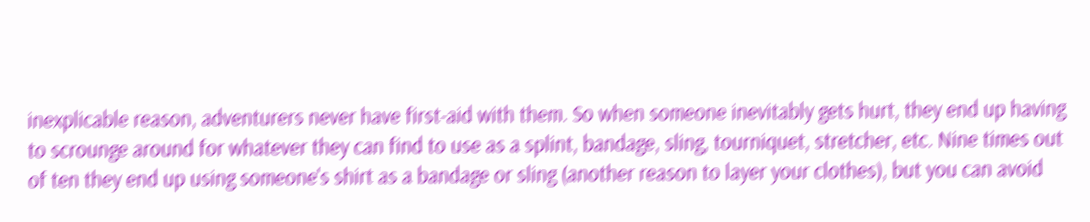inexplicable reason, adventurers never have first-aid with them. So when someone inevitably gets hurt, they end up having to scrounge around for whatever they can find to use as a splint, bandage, sling, tourniquet, stretcher, etc. Nine times out of ten they end up using someone's shirt as a bandage or sling (another reason to layer your clothes), but you can avoid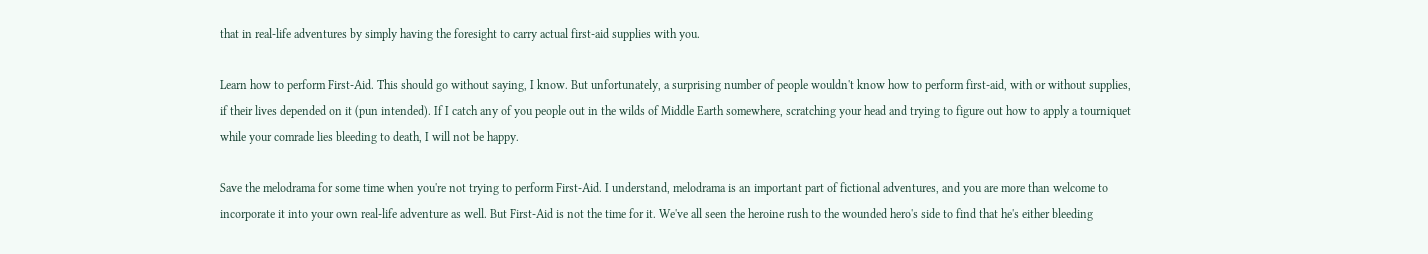that in real-life adventures by simply having the foresight to carry actual first-aid supplies with you.

Learn how to perform First-Aid. This should go without saying, I know. But unfortunately, a surprising number of people wouldn't know how to perform first-aid, with or without supplies, if their lives depended on it (pun intended). If I catch any of you people out in the wilds of Middle Earth somewhere, scratching your head and trying to figure out how to apply a tourniquet while your comrade lies bleeding to death, I will not be happy.

Save the melodrama for some time when you're not trying to perform First-Aid. I understand, melodrama is an important part of fictional adventures, and you are more than welcome to incorporate it into your own real-life adventure as well. But First-Aid is not the time for it. We've all seen the heroine rush to the wounded hero's side to find that he's either bleeding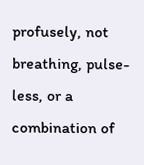profusely, not breathing, pulse-less, or a combination of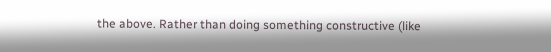the above. Rather than doing something constructive (like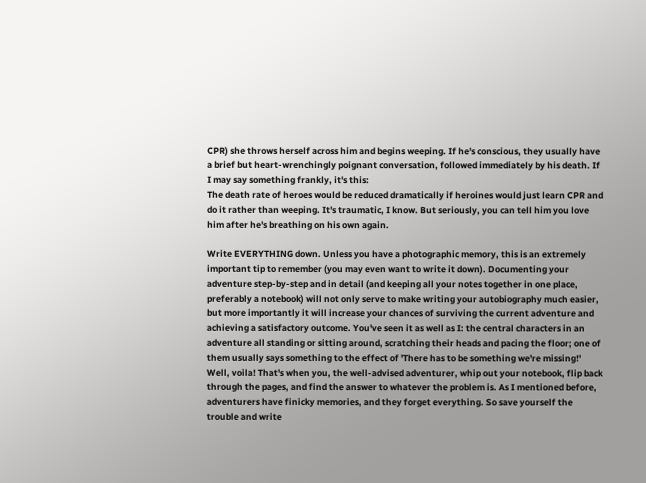CPR) she throws herself across him and begins weeping. If he's conscious, they usually have a brief but heart-wrenchingly poignant conversation, followed immediately by his death. If I may say something frankly, it's this:
The death rate of heroes would be reduced dramatically if heroines would just learn CPR and do it rather than weeping. It's traumatic, I know. But seriously, you can tell him you love him after he's breathing on his own again.

Write EVERYTHING down. Unless you have a photographic memory, this is an extremely important tip to remember (you may even want to write it down). Documenting your adventure step-by-step and in detail (and keeping all your notes together in one place, preferably a notebook) will not only serve to make writing your autobiography much easier, but more importantly it will increase your chances of surviving the current adventure and achieving a satisfactory outcome. You've seen it as well as I: the central characters in an adventure all standing or sitting around, scratching their heads and pacing the floor; one of them usually says something to the effect of 'There has to be something we're missing!'
Well, voila! That's when you, the well-advised adventurer, whip out your notebook, flip back through the pages, and find the answer to whatever the problem is. As I mentioned before, adventurers have finicky memories, and they forget everything. So save yourself the trouble and write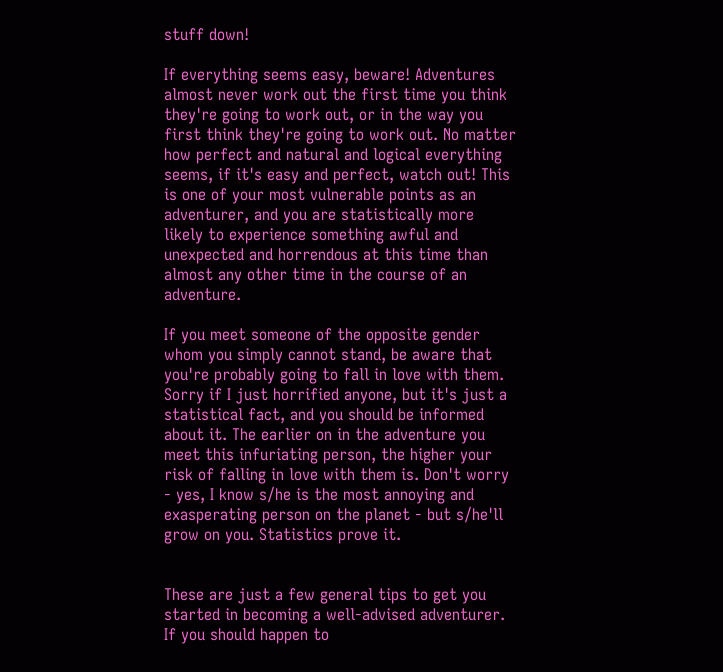stuff down!

If everything seems easy, beware! Adventures almost never work out the first time you think they're going to work out, or in the way you first think they're going to work out. No matter how perfect and natural and logical everything seems, if it's easy and perfect, watch out! This is one of your most vulnerable points as an adventurer, and you are statistically more likely to experience something awful and unexpected and horrendous at this time than almost any other time in the course of an adventure.

If you meet someone of the opposite gender whom you simply cannot stand, be aware that you're probably going to fall in love with them. Sorry if I just horrified anyone, but it's just a statistical fact, and you should be informed about it. The earlier on in the adventure you meet this infuriating person, the higher your risk of falling in love with them is. Don't worry - yes, I know s/he is the most annoying and exasperating person on the planet - but s/he'll grow on you. Statistics prove it.


These are just a few general tips to get you started in becoming a well-advised adventurer. If you should happen to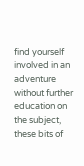find yourself involved in an adventure without further education on the subject, these bits of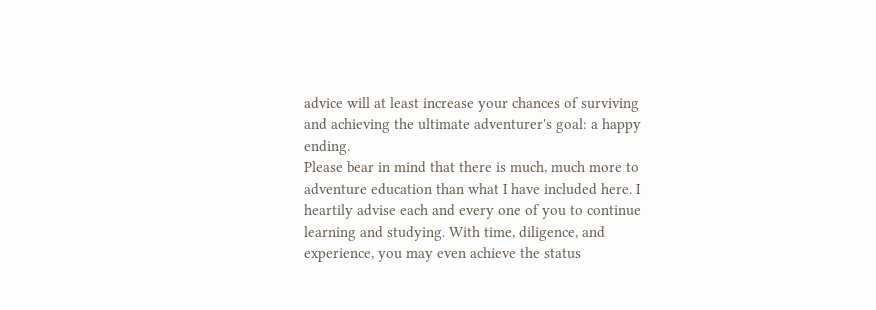advice will at least increase your chances of surviving and achieving the ultimate adventurer's goal: a happy ending.
Please bear in mind that there is much, much more to adventure education than what I have included here. I heartily advise each and every one of you to continue learning and studying. With time, diligence, and experience, you may even achieve the status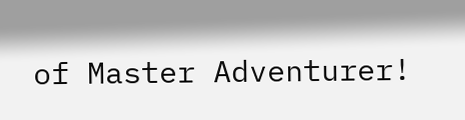of Master Adventurer!